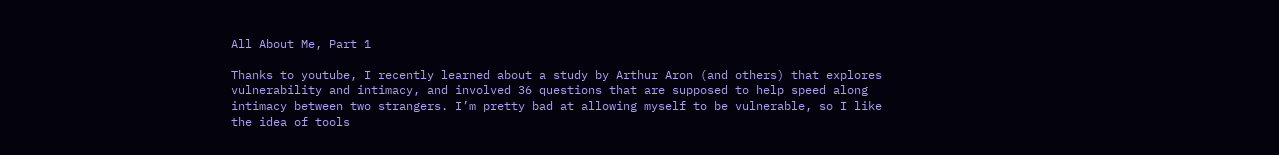All About Me, Part 1

Thanks to youtube, I recently learned about a study by Arthur Aron (and others) that explores vulnerability and intimacy, and involved 36 questions that are supposed to help speed along intimacy between two strangers. I’m pretty bad at allowing myself to be vulnerable, so I like the idea of tools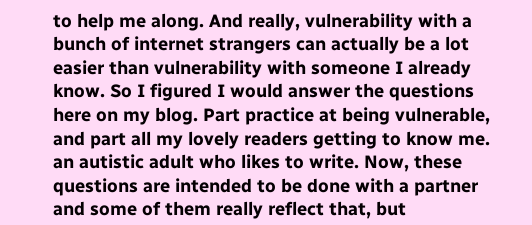to help me along. And really, vulnerability with a bunch of internet strangers can actually be a lot easier than vulnerability with someone I already know. So I figured I would answer the questions here on my blog. Part practice at being vulnerable, and part all my lovely readers getting to know me. an autistic adult who likes to write. Now, these questions are intended to be done with a partner and some of them really reflect that, but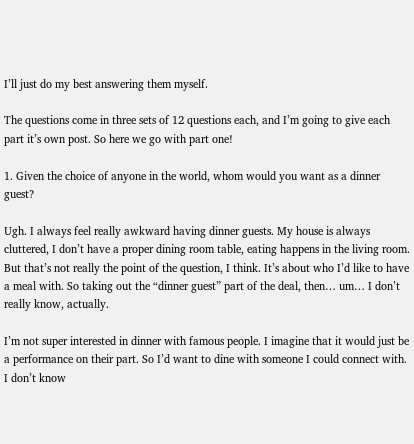I’ll just do my best answering them myself.

The questions come in three sets of 12 questions each, and I’m going to give each part it’s own post. So here we go with part one!

1. Given the choice of anyone in the world, whom would you want as a dinner guest?

Ugh. I always feel really awkward having dinner guests. My house is always cluttered, I don’t have a proper dining room table, eating happens in the living room. But that’s not really the point of the question, I think. It’s about who I’d like to have a meal with. So taking out the “dinner guest” part of the deal, then… um… I don’t really know, actually.

I’m not super interested in dinner with famous people. I imagine that it would just be a performance on their part. So I’d want to dine with someone I could connect with. I don’t know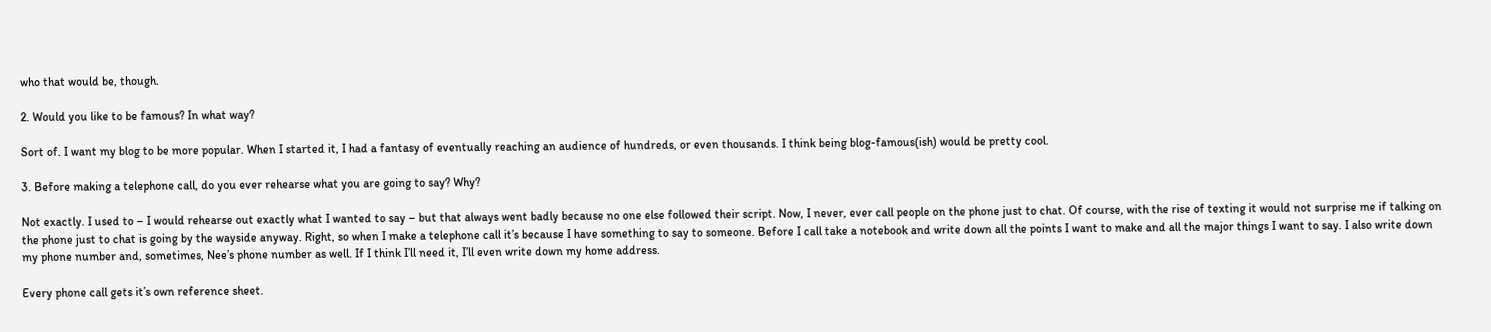who that would be, though.

2. Would you like to be famous? In what way?

Sort of. I want my blog to be more popular. When I started it, I had a fantasy of eventually reaching an audience of hundreds, or even thousands. I think being blog-famous(ish) would be pretty cool.

3. Before making a telephone call, do you ever rehearse what you are going to say? Why?

Not exactly. I used to – I would rehearse out exactly what I wanted to say – but that always went badly because no one else followed their script. Now, I never, ever call people on the phone just to chat. Of course, with the rise of texting it would not surprise me if talking on the phone just to chat is going by the wayside anyway. Right, so when I make a telephone call it’s because I have something to say to someone. Before I call take a notebook and write down all the points I want to make and all the major things I want to say. I also write down my phone number and, sometimes, Nee’s phone number as well. If I think I’ll need it, I’ll even write down my home address.

Every phone call gets it’s own reference sheet.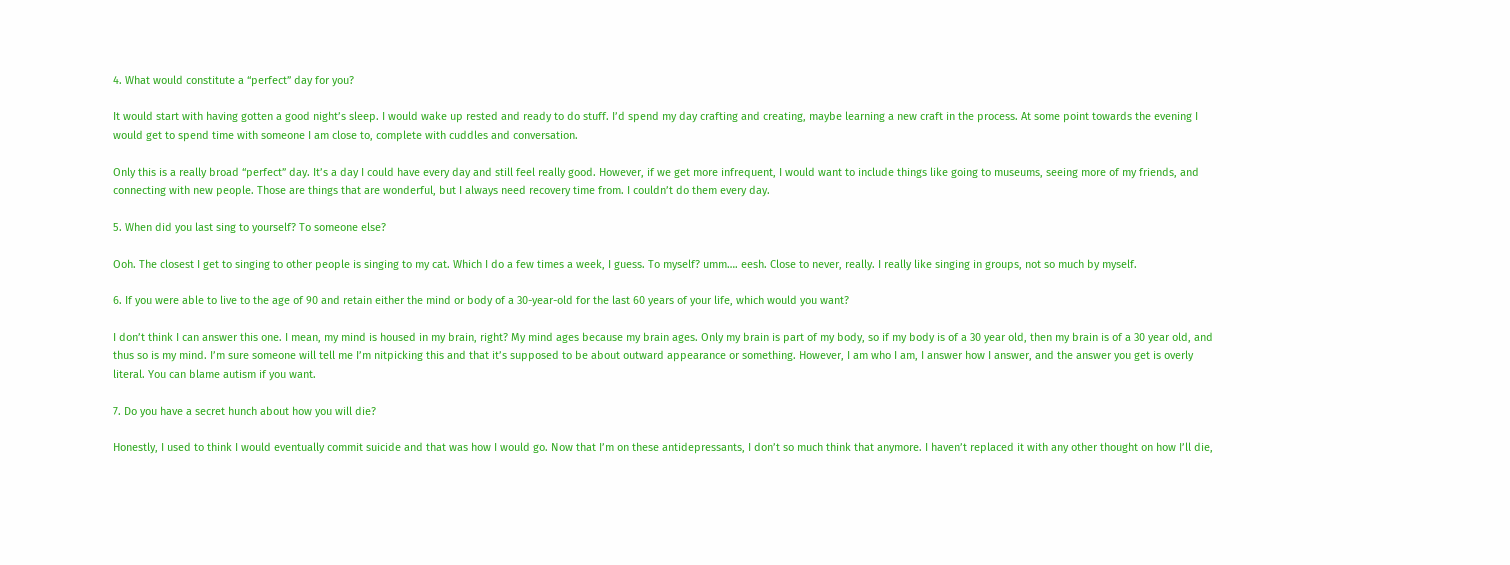4. What would constitute a “perfect” day for you?

It would start with having gotten a good night’s sleep. I would wake up rested and ready to do stuff. I’d spend my day crafting and creating, maybe learning a new craft in the process. At some point towards the evening I would get to spend time with someone I am close to, complete with cuddles and conversation.

Only this is a really broad “perfect” day. It’s a day I could have every day and still feel really good. However, if we get more infrequent, I would want to include things like going to museums, seeing more of my friends, and connecting with new people. Those are things that are wonderful, but I always need recovery time from. I couldn’t do them every day.

5. When did you last sing to yourself? To someone else?

Ooh. The closest I get to singing to other people is singing to my cat. Which I do a few times a week, I guess. To myself? umm…. eesh. Close to never, really. I really like singing in groups, not so much by myself.

6. If you were able to live to the age of 90 and retain either the mind or body of a 30-year-old for the last 60 years of your life, which would you want?

I don’t think I can answer this one. I mean, my mind is housed in my brain, right? My mind ages because my brain ages. Only my brain is part of my body, so if my body is of a 30 year old, then my brain is of a 30 year old, and thus so is my mind. I’m sure someone will tell me I’m nitpicking this and that it’s supposed to be about outward appearance or something. However, I am who I am, I answer how I answer, and the answer you get is overly literal. You can blame autism if you want.

7. Do you have a secret hunch about how you will die?

Honestly, I used to think I would eventually commit suicide and that was how I would go. Now that I’m on these antidepressants, I don’t so much think that anymore. I haven’t replaced it with any other thought on how I’ll die,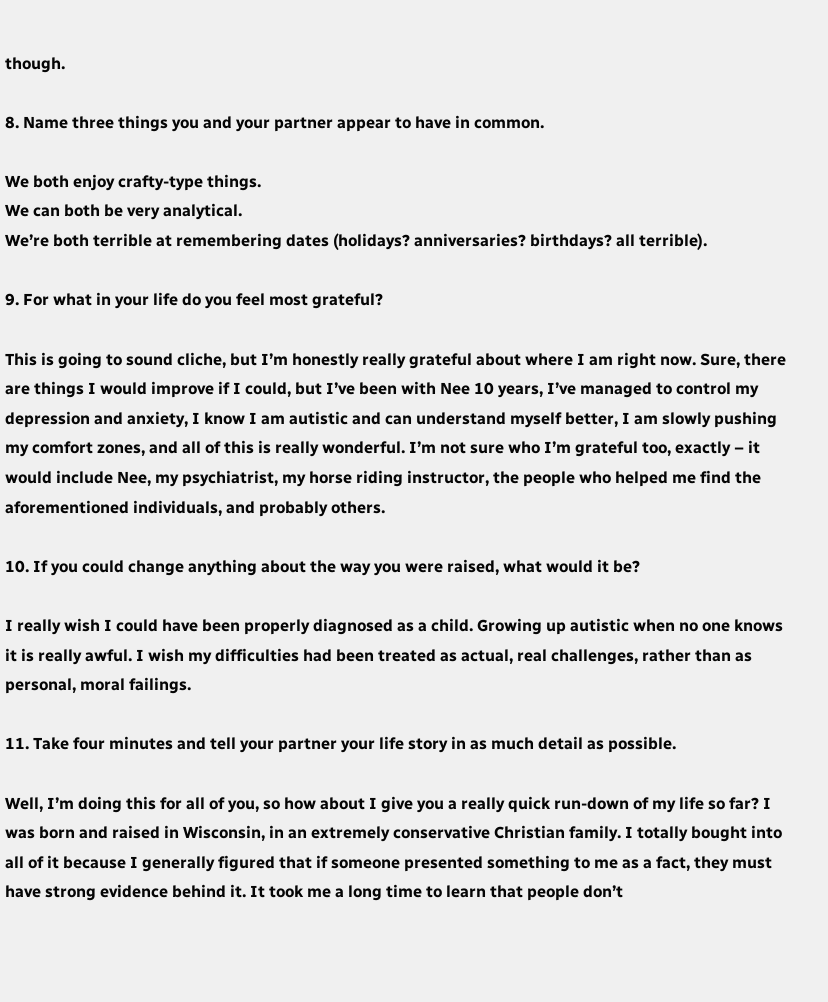though.

8. Name three things you and your partner appear to have in common.

We both enjoy crafty-type things.
We can both be very analytical.
We’re both terrible at remembering dates (holidays? anniversaries? birthdays? all terrible).

9. For what in your life do you feel most grateful?

This is going to sound cliche, but I’m honestly really grateful about where I am right now. Sure, there are things I would improve if I could, but I’ve been with Nee 10 years, I’ve managed to control my depression and anxiety, I know I am autistic and can understand myself better, I am slowly pushing my comfort zones, and all of this is really wonderful. I’m not sure who I’m grateful too, exactly – it would include Nee, my psychiatrist, my horse riding instructor, the people who helped me find the aforementioned individuals, and probably others.

10. If you could change anything about the way you were raised, what would it be?

I really wish I could have been properly diagnosed as a child. Growing up autistic when no one knows it is really awful. I wish my difficulties had been treated as actual, real challenges, rather than as personal, moral failings.

11. Take four minutes and tell your partner your life story in as much detail as possible.

Well, I’m doing this for all of you, so how about I give you a really quick run-down of my life so far? I was born and raised in Wisconsin, in an extremely conservative Christian family. I totally bought into all of it because I generally figured that if someone presented something to me as a fact, they must have strong evidence behind it. It took me a long time to learn that people don’t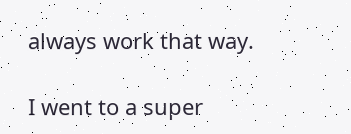always work that way.

I went to a super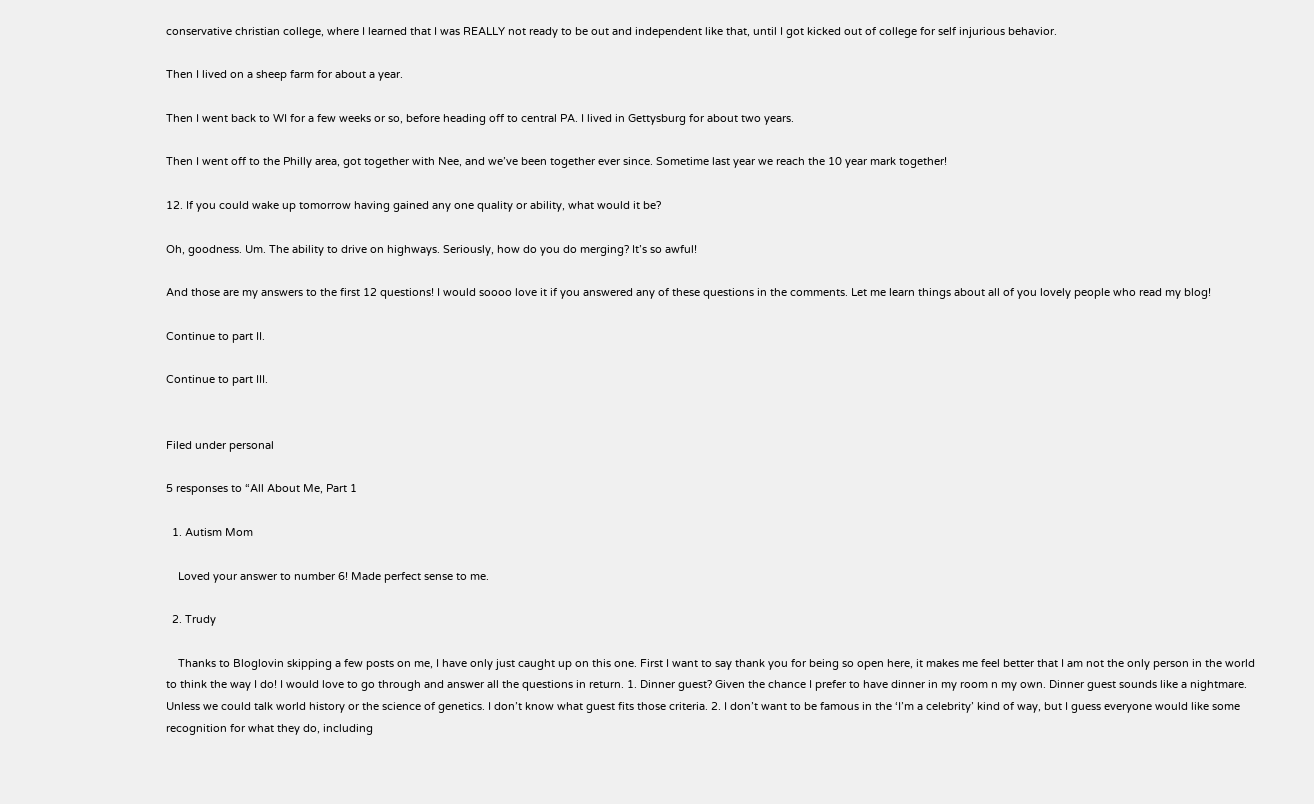conservative christian college, where I learned that I was REALLY not ready to be out and independent like that, until I got kicked out of college for self injurious behavior.

Then I lived on a sheep farm for about a year.

Then I went back to WI for a few weeks or so, before heading off to central PA. I lived in Gettysburg for about two years.

Then I went off to the Philly area, got together with Nee, and we’ve been together ever since. Sometime last year we reach the 10 year mark together!

12. If you could wake up tomorrow having gained any one quality or ability, what would it be?

Oh, goodness. Um. The ability to drive on highways. Seriously, how do you do merging? It’s so awful!

And those are my answers to the first 12 questions! I would soooo love it if you answered any of these questions in the comments. Let me learn things about all of you lovely people who read my blog!

Continue to part II.

Continue to part III.


Filed under personal

5 responses to “All About Me, Part 1

  1. Autism Mom

    Loved your answer to number 6! Made perfect sense to me.

  2. Trudy

    Thanks to Bloglovin skipping a few posts on me, I have only just caught up on this one. First I want to say thank you for being so open here, it makes me feel better that I am not the only person in the world to think the way I do! I would love to go through and answer all the questions in return. 1. Dinner guest? Given the chance I prefer to have dinner in my room n my own. Dinner guest sounds like a nightmare. Unless we could talk world history or the science of genetics. I don’t know what guest fits those criteria. 2. I don’t want to be famous in the ‘I’m a celebrity’ kind of way, but I guess everyone would like some recognition for what they do, including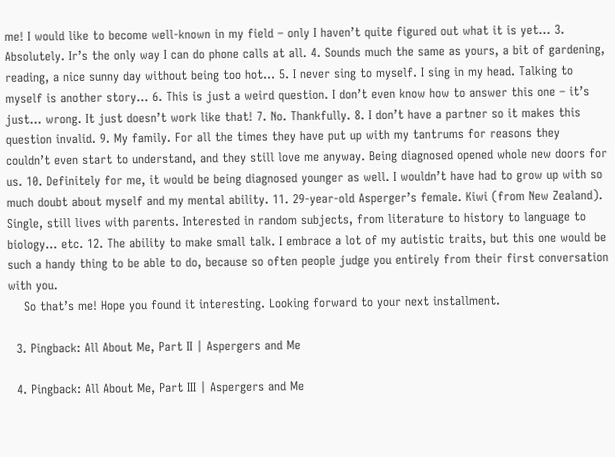me! I would like to become well-known in my field – only I haven’t quite figured out what it is yet… 3. Absolutely. Ir’s the only way I can do phone calls at all. 4. Sounds much the same as yours, a bit of gardening, reading, a nice sunny day without being too hot… 5. I never sing to myself. I sing in my head. Talking to myself is another story… 6. This is just a weird question. I don’t even know how to answer this one – it’s just… wrong. It just doesn’t work like that! 7. No. Thankfully. 8. I don’t have a partner so it makes this question invalid. 9. My family. For all the times they have put up with my tantrums for reasons they couldn’t even start to understand, and they still love me anyway. Being diagnosed opened whole new doors for us. 10. Definitely for me, it would be being diagnosed younger as well. I wouldn’t have had to grow up with so much doubt about myself and my mental ability. 11. 29-year-old Asperger’s female. Kiwi (from New Zealand). Single, still lives with parents. Interested in random subjects, from literature to history to language to biology… etc. 12. The ability to make small talk. I embrace a lot of my autistic traits, but this one would be such a handy thing to be able to do, because so often people judge you entirely from their first conversation with you.
    So that’s me! Hope you found it interesting. Looking forward to your next installment.

  3. Pingback: All About Me, Part II | Aspergers and Me

  4. Pingback: All About Me, Part III | Aspergers and Me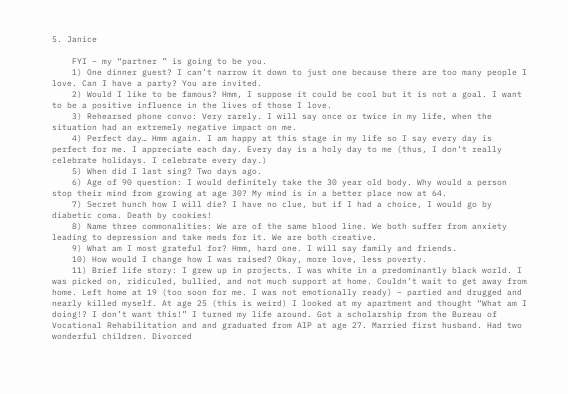5. Janice

    FYI – my “partner ” is going to be you.
    1) One dinner guest? I can’t narrow it down to just one because there are too many people I love. Can I have a party? You are invited.
    2) Would I like to be famous? Hmm, I suppose it could be cool but it is not a goal. I want to be a positive influence in the lives of those I love.
    3) Rehearsed phone convo: Very rarely. I will say once or twice in my life, when the situation had an extremely negative impact on me.
    4) Perfect day… Hmm again. I am happy at this stage in my life so I say every day is perfect for me. I appreciate each day. Every day is a holy day to me (thus, I don’t really celebrate holidays. I celebrate every day.)
    5) When did I last sing? Two days ago.
    6) Age of 90 question: I would definitely take the 30 year old body. Why would a person stop their mind from growing at age 30? My mind is in a better place now at 64.
    7) Secret hunch how I will die? I have no clue, but if I had a choice, I would go by diabetic coma. Death by cookies!
    8) Name three commonalities: We are of the same blood line. We both suffer from anxiety leading to depression and take meds for it. We are both creative.
    9) What am I most grateful for? Hmm, hard one. I will say family and friends.
    10) How would I change how I was raised? Okay, more love, less poverty.
    11) Brief life story: I grew up in projects. I was white in a predominantly black world. I was picked on, ridiculed, bullied, and not much support at home. Couldn’t wait to get away from home. Left home at 19 (too soon for me. I was not emotionally ready) – partied and drugged and nearly killed myself. At age 25 (this is weird) I looked at my apartment and thought “What am I doing!? I don’t want this!” I turned my life around. Got a scholarship from the Bureau of Vocational Rehabilitation and and graduated from AIP at age 27. Married first husband. Had two wonderful children. Divorced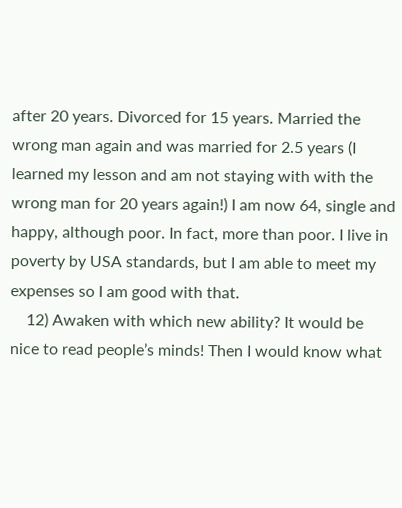after 20 years. Divorced for 15 years. Married the wrong man again and was married for 2.5 years (I learned my lesson and am not staying with with the wrong man for 20 years again!) I am now 64, single and happy, although poor. In fact, more than poor. I live in poverty by USA standards, but I am able to meet my expenses so I am good with that.
    12) Awaken with which new ability? It would be nice to read people’s minds! Then I would know what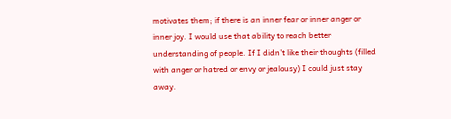motivates them; if there is an inner fear or inner anger or inner joy. I would use that ability to reach better understanding of people. If I didn’t like their thoughts (filled with anger or hatred or envy or jealousy) I could just stay away.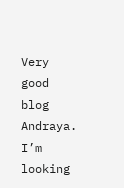Very good blog Andraya. I’m looking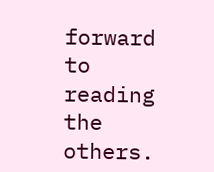forward to reading the others.